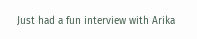Just had a fun interview with Arika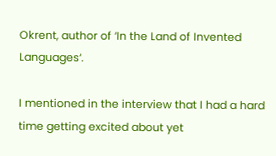Okrent, author of ‘In the Land of Invented Languages‘.

I mentioned in the interview that I had a hard time getting excited about yet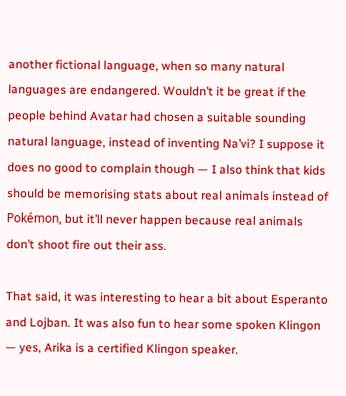another fictional language, when so many natural languages are endangered. Wouldn’t it be great if the people behind Avatar had chosen a suitable sounding natural language, instead of inventing Na’vi? I suppose it does no good to complain though — I also think that kids should be memorising stats about real animals instead of Pokémon, but it’ll never happen because real animals don’t shoot fire out their ass.

That said, it was interesting to hear a bit about Esperanto and Lojban. It was also fun to hear some spoken Klingon — yes, Arika is a certified Klingon speaker.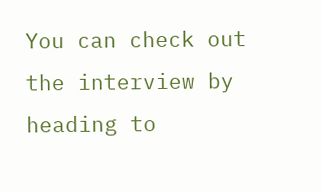You can check out the interview by heading to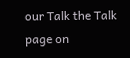our Talk the Talk page on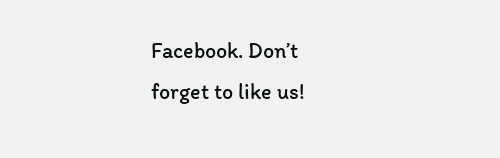Facebook. Don’t forget to like us!